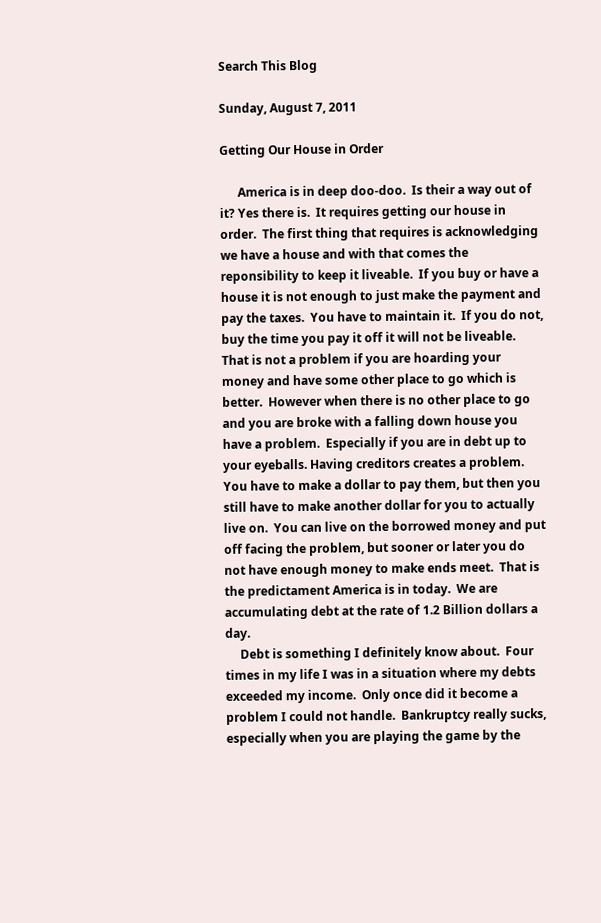Search This Blog

Sunday, August 7, 2011

Getting Our House in Order

      America is in deep doo-doo.  Is their a way out of it? Yes there is.  It requires getting our house in order.  The first thing that requires is acknowledging we have a house and with that comes the reponsibility to keep it liveable.  If you buy or have a house it is not enough to just make the payment and pay the taxes.  You have to maintain it.  If you do not, buy the time you pay it off it will not be liveable.  That is not a problem if you are hoarding your money and have some other place to go which is better.  However when there is no other place to go and you are broke with a falling down house you have a problem.  Especially if you are in debt up to your eyeballs. Having creditors creates a problem.  You have to make a dollar to pay them, but then you still have to make another dollar for you to actually live on.  You can live on the borrowed money and put off facing the problem, but sooner or later you do not have enough money to make ends meet.  That is the predictament America is in today.  We are accumulating debt at the rate of 1.2 Billion dollars a day.
     Debt is something I definitely know about.  Four times in my life I was in a situation where my debts exceeded my income.  Only once did it become a problem I could not handle.  Bankruptcy really sucks, especially when you are playing the game by the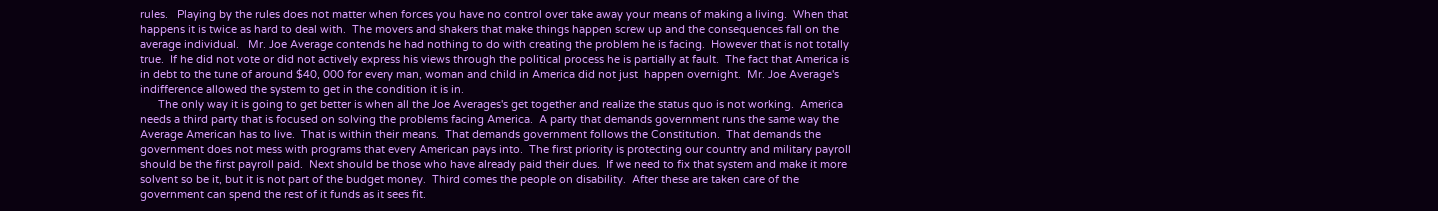rules.   Playing by the rules does not matter when forces you have no control over take away your means of making a living.  When that happens it is twice as hard to deal with.  The movers and shakers that make things happen screw up and the consequences fall on the average individual.   Mr. Joe Average contends he had nothing to do with creating the problem he is facing.  However that is not totally true.  If he did not vote or did not actively express his views through the political process he is partially at fault.  The fact that America is in debt to the tune of around $40, 000 for every man, woman and child in America did not just  happen overnight.  Mr. Joe Average's indifference allowed the system to get in the condition it is in.
      The only way it is going to get better is when all the Joe Averages's get together and realize the status quo is not working.  America needs a third party that is focused on solving the problems facing America.  A party that demands government runs the same way the Average American has to live.  That is within their means.  That demands government follows the Constitution.  That demands the government does not mess with programs that every American pays into.  The first priority is protecting our country and military payroll should be the first payroll paid.  Next should be those who have already paid their dues.  If we need to fix that system and make it more solvent so be it, but it is not part of the budget money.  Third comes the people on disability.  After these are taken care of the government can spend the rest of it funds as it sees fit.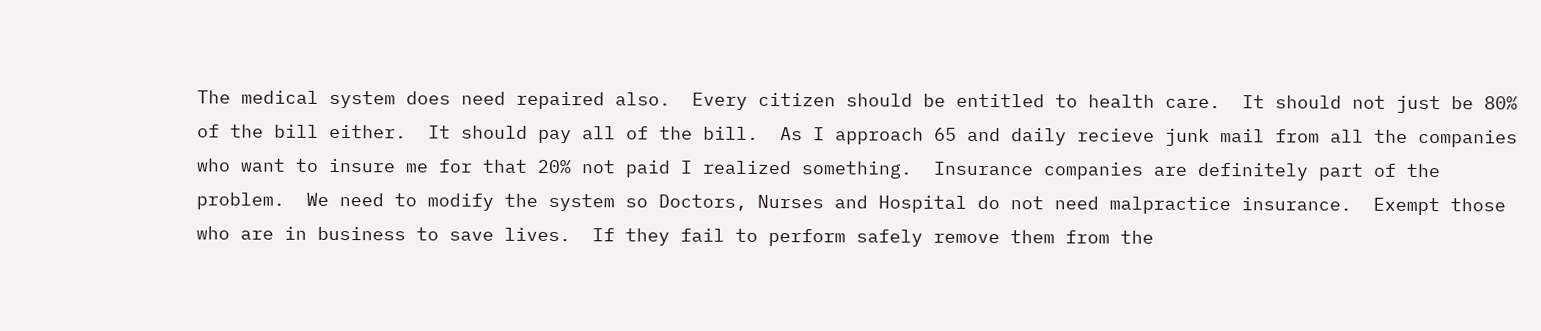The medical system does need repaired also.  Every citizen should be entitled to health care.  It should not just be 80% of the bill either.  It should pay all of the bill.  As I approach 65 and daily recieve junk mail from all the companies who want to insure me for that 20% not paid I realized something.  Insurance companies are definitely part of the problem.  We need to modify the system so Doctors, Nurses and Hospital do not need malpractice insurance.  Exempt those who are in business to save lives.  If they fail to perform safely remove them from the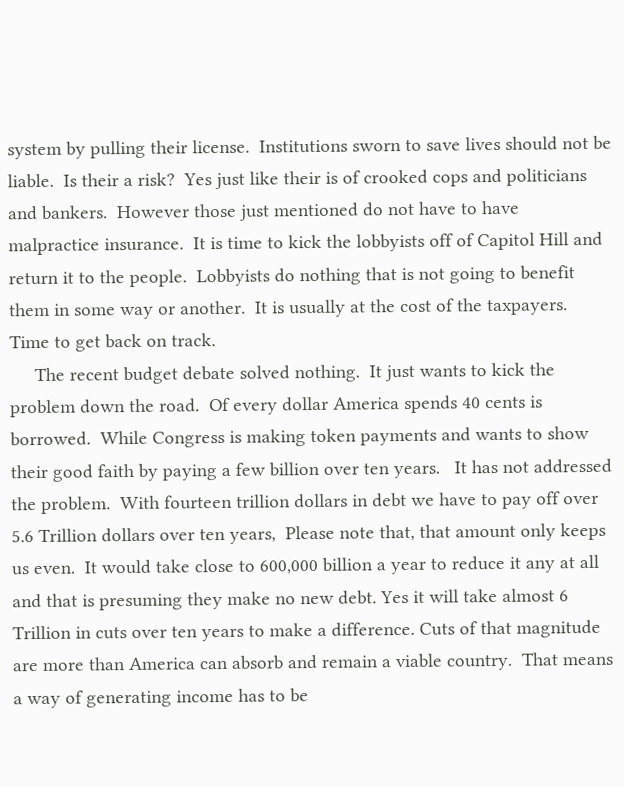system by pulling their license.  Institutions sworn to save lives should not be liable.  Is their a risk?  Yes just like their is of crooked cops and politicians and bankers.  However those just mentioned do not have to have malpractice insurance.  It is time to kick the lobbyists off of Capitol Hill and return it to the people.  Lobbyists do nothing that is not going to benefit them in some way or another.  It is usually at the cost of the taxpayers.  Time to get back on track.
     The recent budget debate solved nothing.  It just wants to kick the problem down the road.  Of every dollar America spends 40 cents is borrowed.  While Congress is making token payments and wants to show their good faith by paying a few billion over ten years.   It has not addressed the problem.  With fourteen trillion dollars in debt we have to pay off over 5.6 Trillion dollars over ten years,  Please note that, that amount only keeps us even.  It would take close to 600,000 billion a year to reduce it any at all and that is presuming they make no new debt. Yes it will take almost 6 Trillion in cuts over ten years to make a difference. Cuts of that magnitude are more than America can absorb and remain a viable country.  That means a way of generating income has to be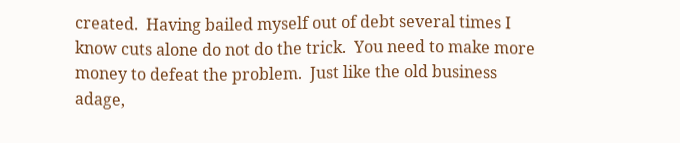created.  Having bailed myself out of debt several times I know cuts alone do not do the trick.  You need to make more money to defeat the problem.  Just like the old business adage,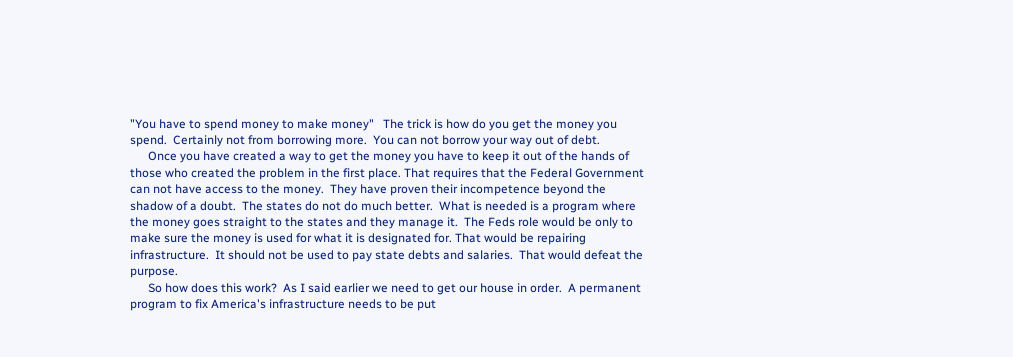"You have to spend money to make money"   The trick is how do you get the money you spend.  Certainly not from borrowing more.  You can not borrow your way out of debt.
      Once you have created a way to get the money you have to keep it out of the hands of those who created the problem in the first place. That requires that the Federal Government can not have access to the money.  They have proven their incompetence beyond the shadow of a doubt.  The states do not do much better.  What is needed is a program where the money goes straight to the states and they manage it.  The Feds role would be only to make sure the money is used for what it is designated for. That would be repairing infrastructure.  It should not be used to pay state debts and salaries.  That would defeat the purpose.
      So how does this work?  As I said earlier we need to get our house in order.  A permanent program to fix America's infrastructure needs to be put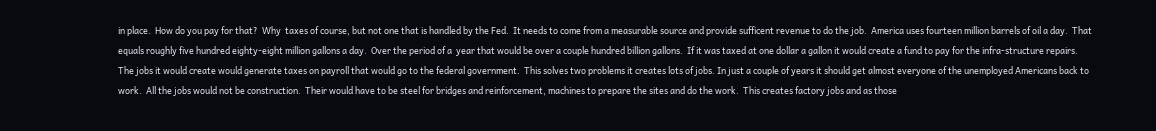in place.  How do you pay for that?  Why  taxes of course, but not one that is handled by the Fed.  It needs to come from a measurable source and provide sufficent revenue to do the job.  America uses fourteen million barrels of oil a day.  That equals roughly five hundred eighty-eight million gallons a day.  Over the period of a  year that would be over a couple hundred billion gallons.  If it was taxed at one dollar a gallon it would create a fund to pay for the infra-structure repairs.  The jobs it would create would generate taxes on payroll that would go to the federal government.  This solves two problems it creates lots of jobs. In just a couple of years it should get almost everyone of the unemployed Americans back to work.  All the jobs would not be construction.  Their would have to be steel for bridges and reinforcement, machines to prepare the sites and do the work.  This creates factory jobs and as those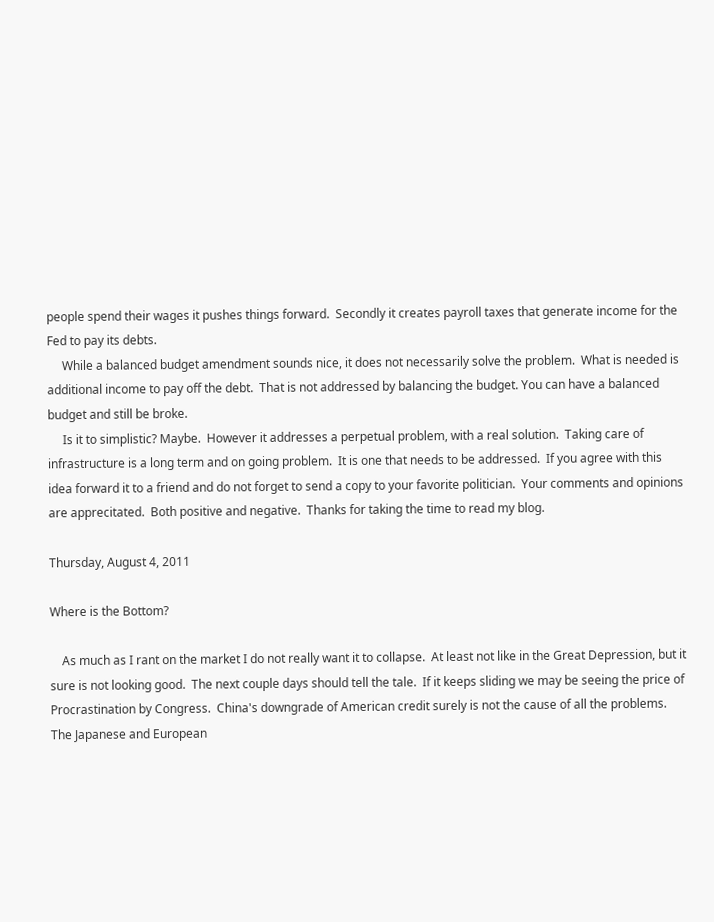people spend their wages it pushes things forward.  Secondly it creates payroll taxes that generate income for the Fed to pay its debts.
     While a balanced budget amendment sounds nice, it does not necessarily solve the problem.  What is needed is additional income to pay off the debt.  That is not addressed by balancing the budget. You can have a balanced budget and still be broke.
     Is it to simplistic? Maybe.  However it addresses a perpetual problem, with a real solution.  Taking care of infrastructure is a long term and on going problem.  It is one that needs to be addressed.  If you agree with this idea forward it to a friend and do not forget to send a copy to your favorite politician.  Your comments and opinions are apprecitated.  Both positive and negative.  Thanks for taking the time to read my blog.

Thursday, August 4, 2011

Where is the Bottom?

    As much as I rant on the market I do not really want it to collapse.  At least not like in the Great Depression, but it sure is not looking good.  The next couple days should tell the tale.  If it keeps sliding we may be seeing the price of Procrastination by Congress.  China's downgrade of American credit surely is not the cause of all the problems. The Japanese and European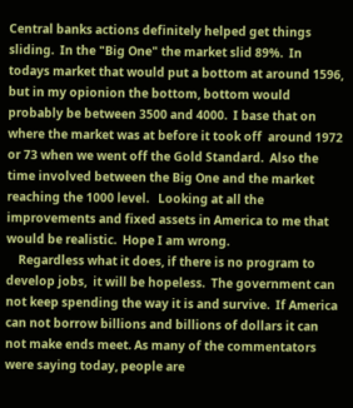Central banks actions definitely helped get things sliding.  In the "Big One" the market slid 89%.  In todays market that would put a bottom at around 1596, but in my opionion the bottom, bottom would probably be between 3500 and 4000.  I base that on where the market was at before it took off  around 1972 or 73 when we went off the Gold Standard.  Also the time involved between the Big One and the market reaching the 1000 level.   Looking at all the improvements and fixed assets in America to me that would be realistic.  Hope I am wrong.
    Regardless what it does, if there is no program to develop jobs,  it will be hopeless.  The government can not keep spending the way it is and survive.  If America can not borrow billions and billions of dollars it can not make ends meet. As many of the commentators were saying today, people are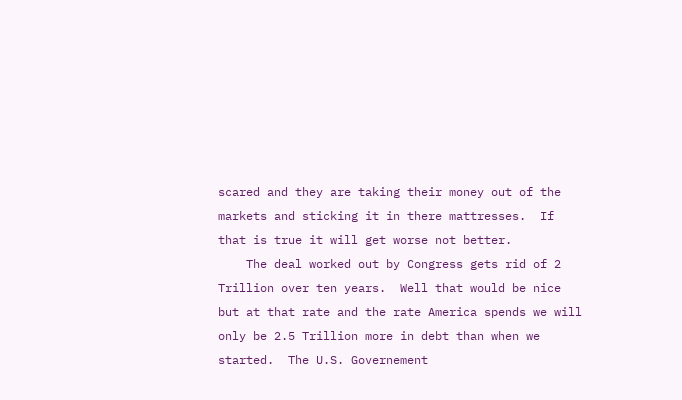scared and they are taking their money out of the markets and sticking it in there mattresses.  If that is true it will get worse not better.
    The deal worked out by Congress gets rid of 2 Trillion over ten years.  Well that would be nice but at that rate and the rate America spends we will only be 2.5 Trillion more in debt than when we started.  The U.S. Governement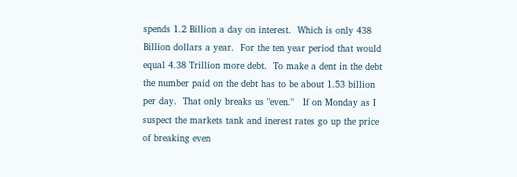spends 1.2 Billion a day on interest.  Which is only 438 Billion dollars a year.  For the ten year period that would equal 4.38 Trillion more debt.  To make a dent in the debt the number paid on the debt has to be about 1.53 billion per day.  That only breaks us "even."   If on Monday as I suspect the markets tank and inerest rates go up the price of breaking even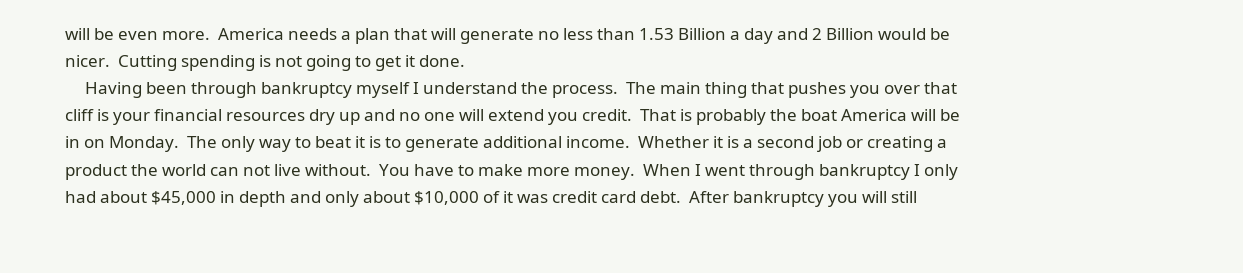will be even more.  America needs a plan that will generate no less than 1.53 Billion a day and 2 Billion would be nicer.  Cutting spending is not going to get it done.
     Having been through bankruptcy myself I understand the process.  The main thing that pushes you over that cliff is your financial resources dry up and no one will extend you credit.  That is probably the boat America will be in on Monday.  The only way to beat it is to generate additional income.  Whether it is a second job or creating a product the world can not live without.  You have to make more money.  When I went through bankruptcy I only had about $45,000 in depth and only about $10,000 of it was credit card debt.  After bankruptcy you will still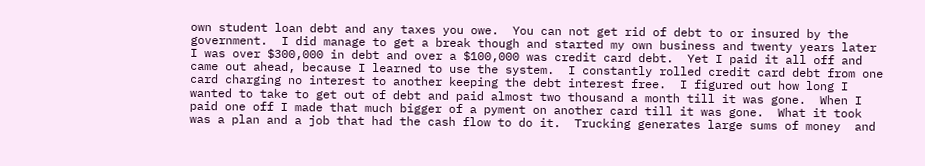own student loan debt and any taxes you owe.  You can not get rid of debt to or insured by the government.  I did manage to get a break though and started my own business and twenty years later I was over $300,000 in debt and over a $100,000 was credit card debt.  Yet I paid it all off and came out ahead, because I learned to use the system.  I constantly rolled credit card debt from one card charging no interest to another keeping the debt interest free.  I figured out how long I wanted to take to get out of debt and paid almost two thousand a month till it was gone.  When I paid one off I made that much bigger of a pyment on another card till it was gone.  What it took was a plan and a job that had the cash flow to do it.  Trucking generates large sums of money  and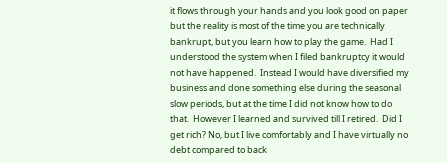it flows through your hands and you look good on paper but the reality is most of the time you are technically bankrupt, but you learn how to play the game.  Had I understood the system when I filed bankruptcy it would not have happened.  Instead I would have diversified my business and done something else during the seasonal slow periods, but at the time I did not know how to do that.  However I learned and survived till I retired.  Did I get rich? No, but I live comfortably and I have virtually no debt compared to back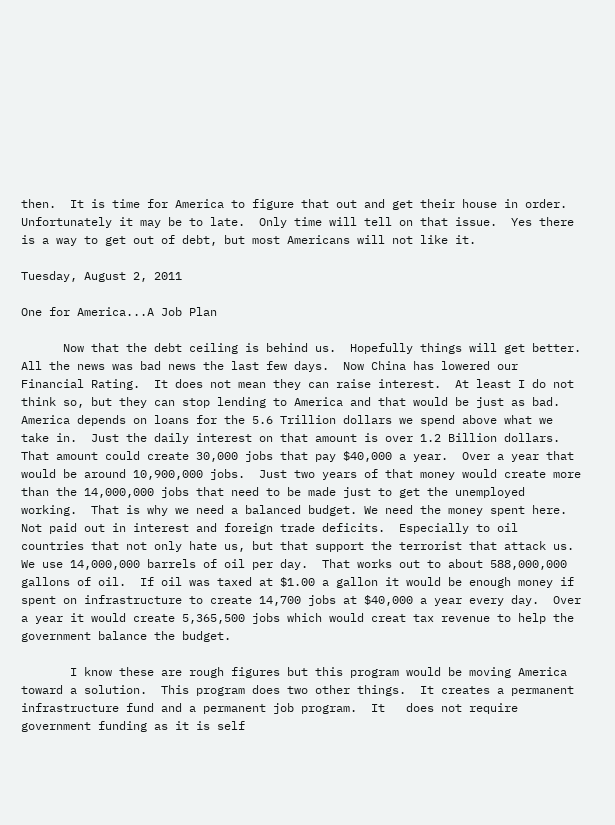then.  It is time for America to figure that out and get their house in order.  Unfortunately it may be to late.  Only time will tell on that issue.  Yes there is a way to get out of debt, but most Americans will not like it.

Tuesday, August 2, 2011

One for America...A Job Plan

      Now that the debt ceiling is behind us.  Hopefully things will get better. All the news was bad news the last few days.  Now China has lowered our Financial Rating.  It does not mean they can raise interest.  At least I do not think so, but they can stop lending to America and that would be just as bad.  America depends on loans for the 5.6 Trillion dollars we spend above what we take in.  Just the daily interest on that amount is over 1.2 Billion dollars.  That amount could create 30,000 jobs that pay $40,000 a year.  Over a year that would be around 10,900,000 jobs.  Just two years of that money would create more than the 14,000,000 jobs that need to be made just to get the unemployed working.  That is why we need a balanced budget. We need the money spent here.  Not paid out in interest and foreign trade deficits.  Especially to oil countries that not only hate us, but that support the terrorist that attack us.  We use 14,000,000 barrels of oil per day.  That works out to about 588,000,000 gallons of oil.  If oil was taxed at $1.00 a gallon it would be enough money if spent on infrastructure to create 14,700 jobs at $40,000 a year every day.  Over a year it would create 5,365,500 jobs which would creat tax revenue to help the government balance the budget.

       I know these are rough figures but this program would be moving America toward a solution.  This program does two other things.  It creates a permanent infrastructure fund and a permanent job program.  It   does not require government funding as it is self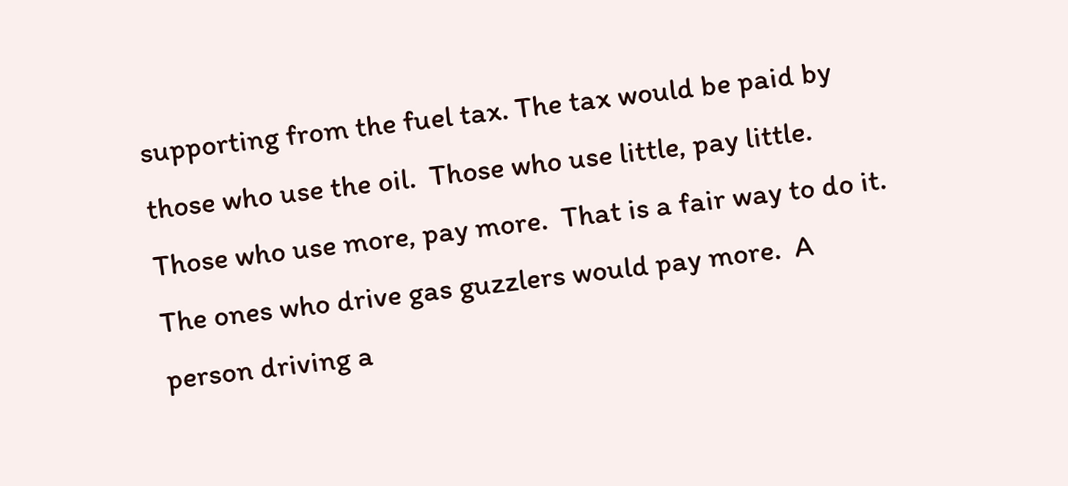supporting from the fuel tax. The tax would be paid by those who use the oil.  Those who use little, pay little.  Those who use more, pay more.  That is a fair way to do it. The ones who drive gas guzzlers would pay more.  A person driving a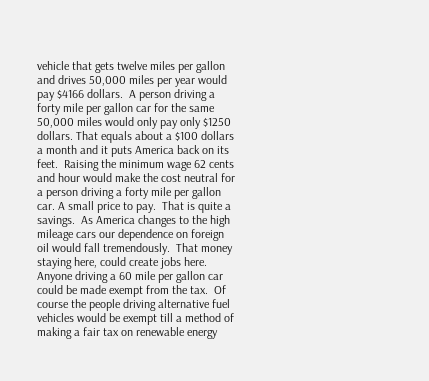vehicle that gets twelve miles per gallon and drives 50,000 miles per year would pay $4166 dollars.  A person driving a forty mile per gallon car for the same 50,000 miles would only pay only $1250 dollars. That equals about a $100 dollars a month and it puts America back on its feet.  Raising the minimum wage 62 cents and hour would make the cost neutral for a person driving a forty mile per gallon car. A small price to pay.  That is quite a savings.  As America changes to the high mileage cars our dependence on foreign oil would fall tremendously.  That money staying here, could create jobs here.  Anyone driving a 60 mile per gallon car could be made exempt from the tax.  Of course the people driving alternative fuel vehicles would be exempt till a method of making a fair tax on renewable energy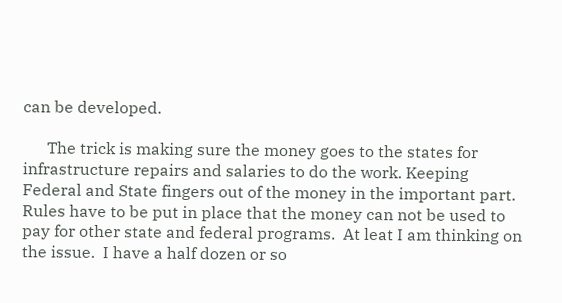can be developed.

      The trick is making sure the money goes to the states for infrastructure repairs and salaries to do the work. Keeping Federal and State fingers out of the money in the important part.  Rules have to be put in place that the money can not be used to pay for other state and federal programs.  At leat I am thinking on the issue.  I have a half dozen or so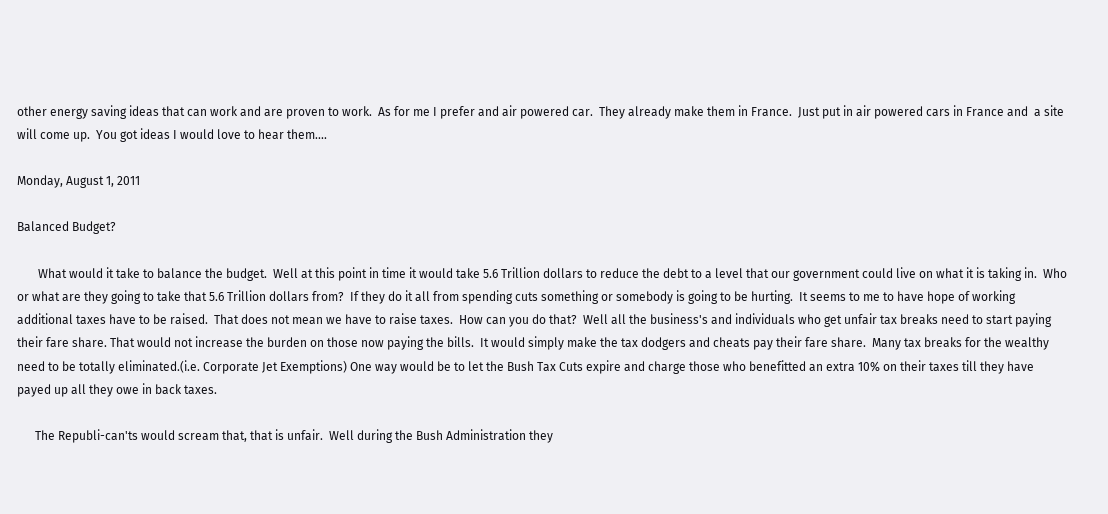other energy saving ideas that can work and are proven to work.  As for me I prefer and air powered car.  They already make them in France.  Just put in air powered cars in France and  a site will come up.  You got ideas I would love to hear them....

Monday, August 1, 2011

Balanced Budget?

       What would it take to balance the budget.  Well at this point in time it would take 5.6 Trillion dollars to reduce the debt to a level that our government could live on what it is taking in.  Who or what are they going to take that 5.6 Trillion dollars from?  If they do it all from spending cuts something or somebody is going to be hurting.  It seems to me to have hope of working additional taxes have to be raised.  That does not mean we have to raise taxes.  How can you do that?  Well all the business's and individuals who get unfair tax breaks need to start paying their fare share. That would not increase the burden on those now paying the bills.  It would simply make the tax dodgers and cheats pay their fare share.  Many tax breaks for the wealthy need to be totally eliminated.(i.e. Corporate Jet Exemptions) One way would be to let the Bush Tax Cuts expire and charge those who benefitted an extra 10% on their taxes till they have payed up all they owe in back taxes.

      The Republi-can'ts would scream that, that is unfair.  Well during the Bush Administration they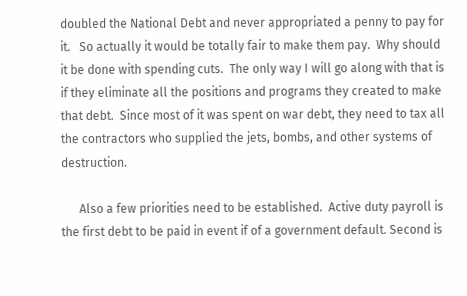doubled the National Debt and never appropriated a penny to pay for it.   So actually it would be totally fair to make them pay.  Why should it be done with spending cuts.  The only way I will go along with that is if they eliminate all the positions and programs they created to make that debt.  Since most of it was spent on war debt, they need to tax all the contractors who supplied the jets, bombs, and other systems of destruction.

      Also a few priorities need to be established.  Active duty payroll is the first debt to be paid in event if of a government default. Second is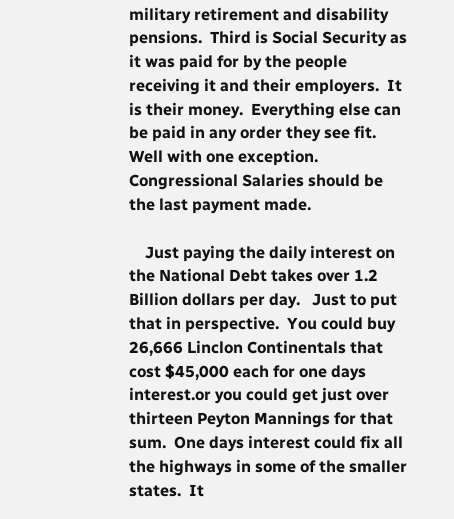military retirement and disability pensions.  Third is Social Security as it was paid for by the people receiving it and their employers.  It is their money.  Everything else can be paid in any order they see fit.  Well with one exception.  Congressional Salaries should be the last payment made.

    Just paying the daily interest on the National Debt takes over 1.2 Billion dollars per day.   Just to put that in perspective.  You could buy 26,666 Linclon Continentals that cost $45,000 each for one days interest.or you could get just over thirteen Peyton Mannings for that sum.  One days interest could fix all the highways in some of the smaller states.  It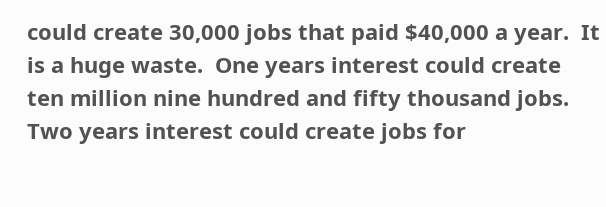could create 30,000 jobs that paid $40,000 a year.  It is a huge waste.  One years interest could create ten million nine hundred and fifty thousand jobs.  Two years interest could create jobs for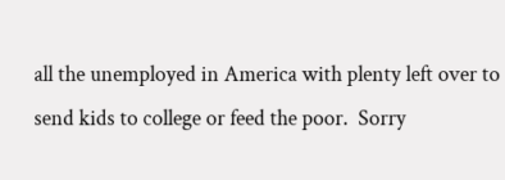all the unemployed in America with plenty left over to send kids to college or feed the poor.  Sorry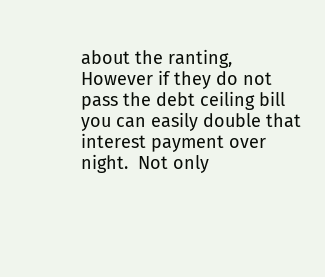about the ranting, However if they do not pass the debt ceiling bill you can easily double that interest payment over night.  Not only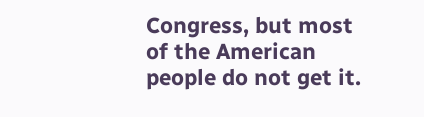Congress, but most of the American people do not get it.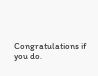Congratulations if you do.